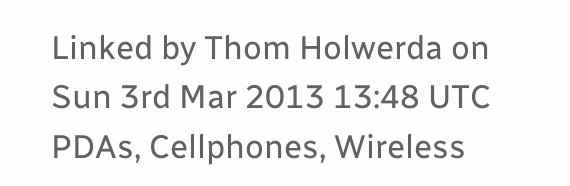Linked by Thom Holwerda on Sun 3rd Mar 2013 13:48 UTC
PDAs, Cellphones, Wireless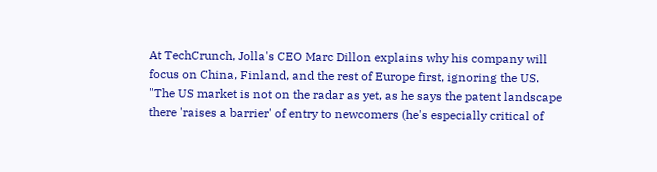At TechCrunch, Jolla's CEO Marc Dillon explains why his company will focus on China, Finland, and the rest of Europe first, ignoring the US. "The US market is not on the radar as yet, as he says the patent landscape there 'raises a barrier' of entry to newcomers (he's especially critical of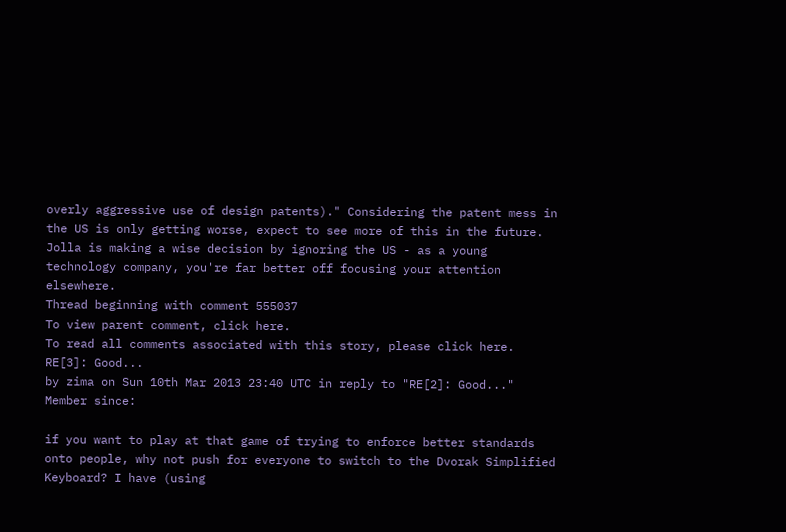overly aggressive use of design patents)." Considering the patent mess in the US is only getting worse, expect to see more of this in the future. Jolla is making a wise decision by ignoring the US - as a young technology company, you're far better off focusing your attention elsewhere.
Thread beginning with comment 555037
To view parent comment, click here.
To read all comments associated with this story, please click here.
RE[3]: Good...
by zima on Sun 10th Mar 2013 23:40 UTC in reply to "RE[2]: Good..."
Member since:

if you want to play at that game of trying to enforce better standards onto people, why not push for everyone to switch to the Dvorak Simplified Keyboard? I have (using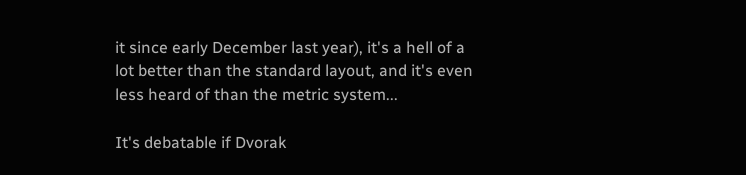it since early December last year), it's a hell of a lot better than the standard layout, and it's even less heard of than the metric system...

It's debatable if Dvorak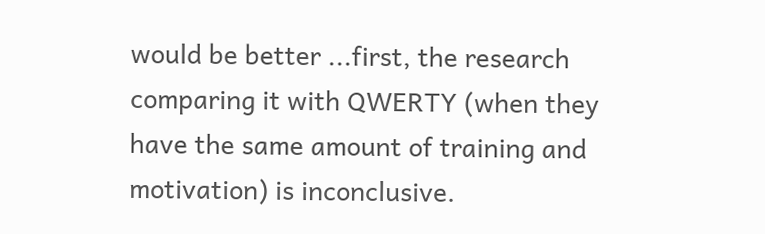would be better ...first, the research comparing it with QWERTY (when they have the same amount of training and motivation) is inconclusive.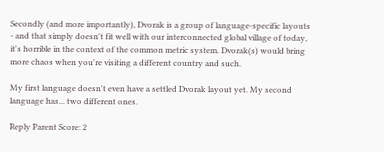Secondly (and more importantly), Dvorak is a group of language-specific layouts - and that simply doesn't fit well with our interconnected global village of today, it's horrible in the context of the common metric system. Dvorak(s) would bring more chaos when you're visiting a different country and such.

My first language doesn't even have a settled Dvorak layout yet. My second language has... two different ones.

Reply Parent Score: 2